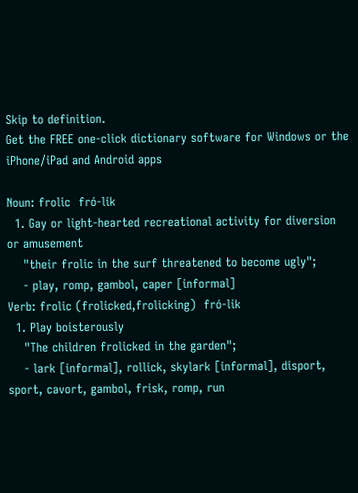Skip to definition.
Get the FREE one-click dictionary software for Windows or the iPhone/iPad and Android apps

Noun: frolic  fró-lik
  1. Gay or light-hearted recreational activity for diversion or amusement
    "their frolic in the surf threatened to become ugly";
    - play, romp, gambol, caper [informal]
Verb: frolic (frolicked,frolicking)  fró-lik
  1. Play boisterously
    "The children frolicked in the garden";
    - lark [informal], rollick, skylark [informal], disport, sport, cavort, gambol, frisk, romp, run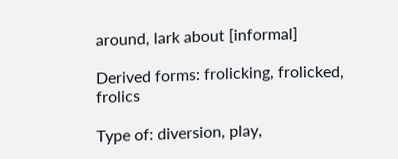around, lark about [informal]

Derived forms: frolicking, frolicked, frolics

Type of: diversion, play,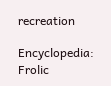recreation

Encyclopedia: Frolic